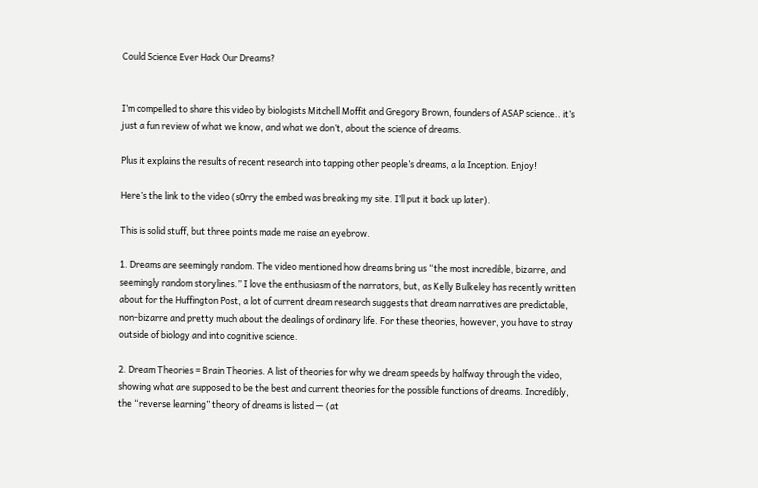Could Science Ever Hack Our Dreams?


I’m compelled to share this video by biologists Mitchell Moffit and Gregory Brown, founders of ASAP science.. it’s just a fun review of what we know, and what we don’t, about the science of dreams.

Plus it explains the results of recent research into tapping other people’s dreams, a la Inception. Enjoy!

Here’s the link to the video (s0rry the embed was breaking my site. I’ll put it back up later).

This is solid stuff, but three points made me raise an eyebrow.

1. Dreams are seemingly random. The video mentioned how dreams bring us “the most incredible, bizarre, and seemingly random storylines.” I love the enthusiasm of the narrators, but, as Kelly Bulkeley has recently written about for the Huffington Post, a lot of current dream research suggests that dream narratives are predictable, non-bizarre and pretty much about the dealings of ordinary life. For these theories, however, you have to stray outside of biology and into cognitive science.

2. Dream Theories = Brain Theories. A list of theories for why we dream speeds by halfway through the video, showing what are supposed to be the best and current theories for the possible functions of dreams. Incredibly, the “reverse learning” theory of dreams is listed — (at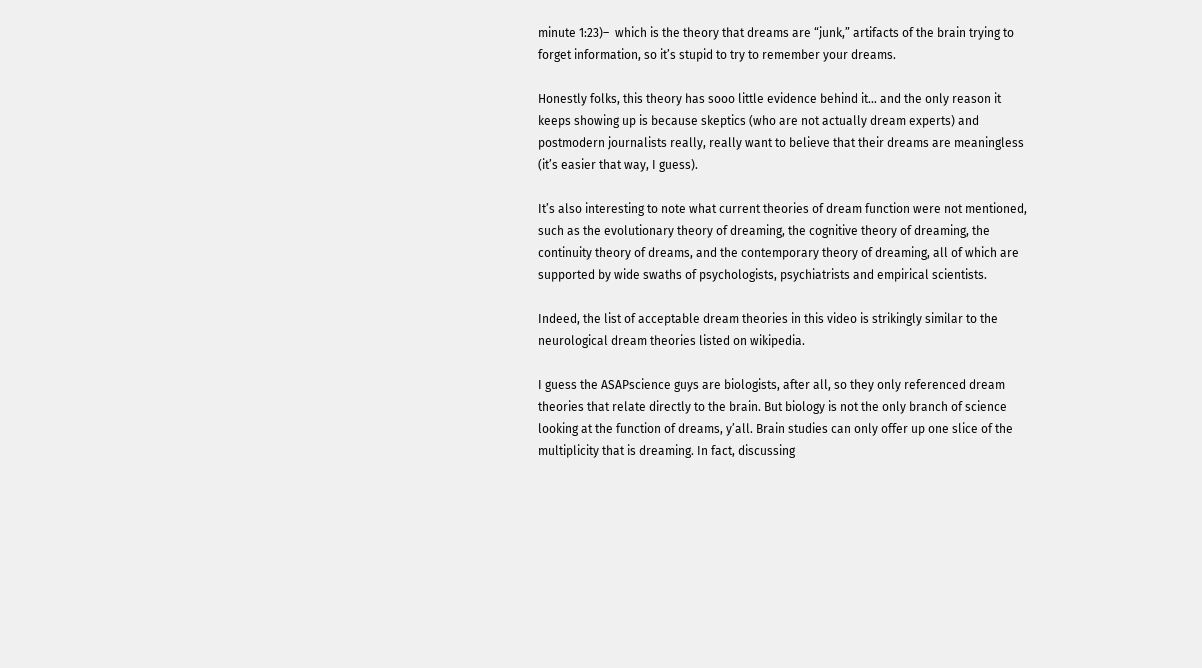minute 1:23)–  which is the theory that dreams are “junk,” artifacts of the brain trying to forget information, so it’s stupid to try to remember your dreams.

Honestly folks, this theory has sooo little evidence behind it… and the only reason it keeps showing up is because skeptics (who are not actually dream experts) and postmodern journalists really, really want to believe that their dreams are meaningless (it’s easier that way, I guess).

It’s also interesting to note what current theories of dream function were not mentioned, such as the evolutionary theory of dreaming, the cognitive theory of dreaming, the continuity theory of dreams, and the contemporary theory of dreaming, all of which are supported by wide swaths of psychologists, psychiatrists and empirical scientists.

Indeed, the list of acceptable dream theories in this video is strikingly similar to the neurological dream theories listed on wikipedia.

I guess the ASAPscience guys are biologists, after all, so they only referenced dream theories that relate directly to the brain. But biology is not the only branch of science looking at the function of dreams, y’all. Brain studies can only offer up one slice of the multiplicity that is dreaming. In fact, discussing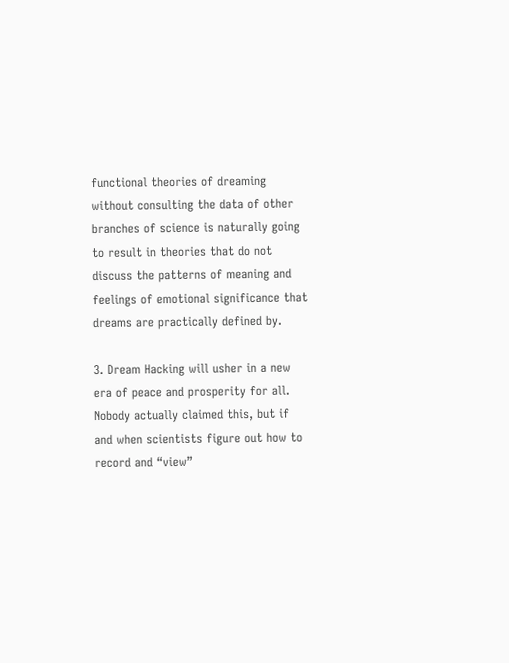functional theories of dreaming without consulting the data of other branches of science is naturally going to result in theories that do not discuss the patterns of meaning and feelings of emotional significance that dreams are practically defined by.

3. Dream Hacking will usher in a new era of peace and prosperity for all. Nobody actually claimed this, but if and when scientists figure out how to record and “view”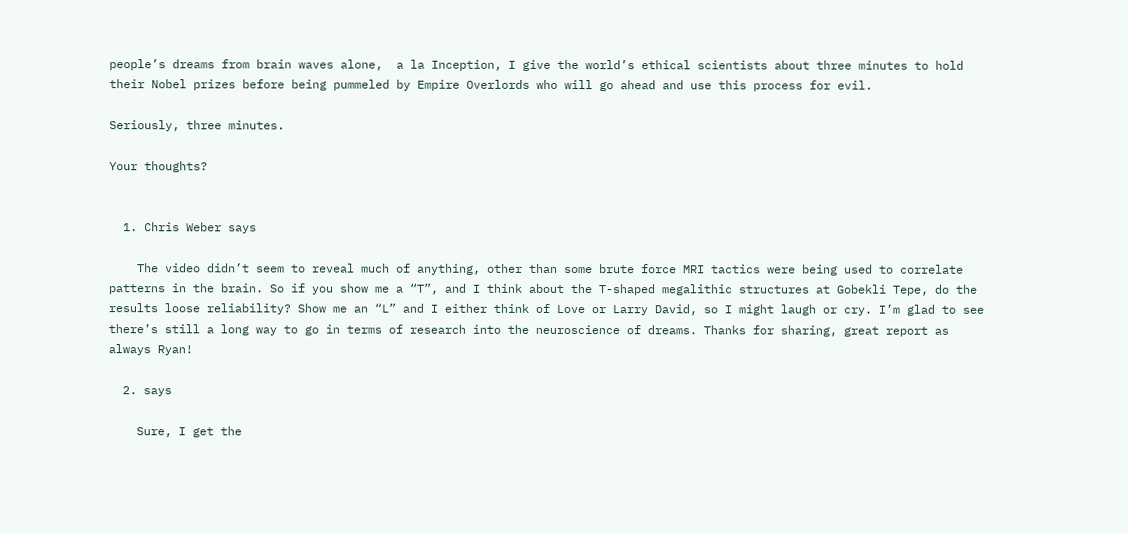people’s dreams from brain waves alone,  a la Inception, I give the world’s ethical scientists about three minutes to hold their Nobel prizes before being pummeled by Empire Overlords who will go ahead and use this process for evil.

Seriously, three minutes.

Your thoughts?


  1. Chris Weber says

    The video didn’t seem to reveal much of anything, other than some brute force MRI tactics were being used to correlate patterns in the brain. So if you show me a “T”, and I think about the T-shaped megalithic structures at Gobekli Tepe, do the results loose reliability? Show me an “L” and I either think of Love or Larry David, so I might laugh or cry. I’m glad to see there’s still a long way to go in terms of research into the neuroscience of dreams. Thanks for sharing, great report as always Ryan!

  2. says

    Sure, I get the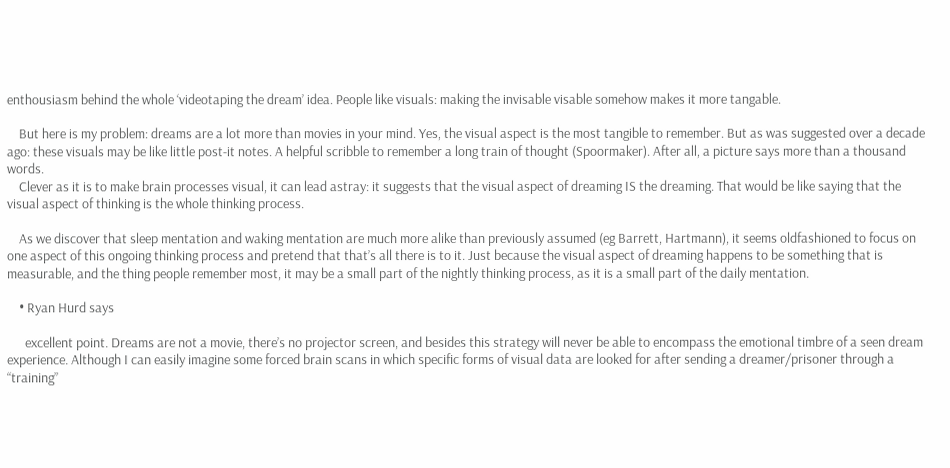enthousiasm behind the whole ‘videotaping the dream’ idea. People like visuals: making the invisable visable somehow makes it more tangable.

    But here is my problem: dreams are a lot more than movies in your mind. Yes, the visual aspect is the most tangible to remember. But as was suggested over a decade ago: these visuals may be like little post-it notes. A helpful scribble to remember a long train of thought (Spoormaker). After all, a picture says more than a thousand words.
    Clever as it is to make brain processes visual, it can lead astray: it suggests that the visual aspect of dreaming IS the dreaming. That would be like saying that the visual aspect of thinking is the whole thinking process.

    As we discover that sleep mentation and waking mentation are much more alike than previously assumed (eg Barrett, Hartmann), it seems oldfashioned to focus on one aspect of this ongoing thinking process and pretend that that’s all there is to it. Just because the visual aspect of dreaming happens to be something that is measurable, and the thing people remember most, it may be a small part of the nightly thinking process, as it is a small part of the daily mentation.

    • Ryan Hurd says

      excellent point. Dreams are not a movie, there’s no projector screen, and besides this strategy will never be able to encompass the emotional timbre of a seen dream experience. Although I can easily imagine some forced brain scans in which specific forms of visual data are looked for after sending a dreamer/prisoner through a “training”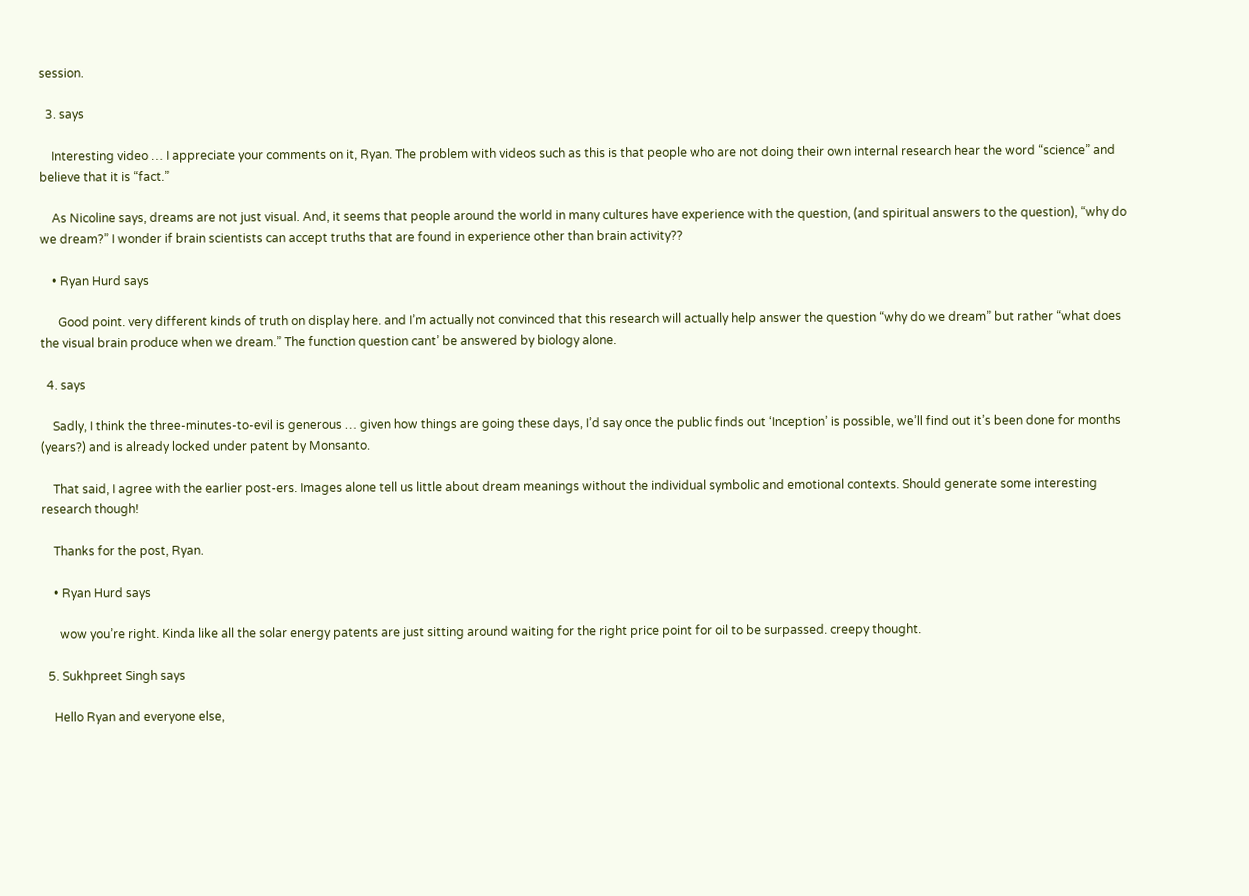session.

  3. says

    Interesting video … I appreciate your comments on it, Ryan. The problem with videos such as this is that people who are not doing their own internal research hear the word “science” and believe that it is “fact.”

    As Nicoline says, dreams are not just visual. And, it seems that people around the world in many cultures have experience with the question, (and spiritual answers to the question), “why do we dream?” I wonder if brain scientists can accept truths that are found in experience other than brain activity??

    • Ryan Hurd says

      Good point. very different kinds of truth on display here. and I’m actually not convinced that this research will actually help answer the question “why do we dream” but rather “what does the visual brain produce when we dream.” The function question cant’ be answered by biology alone.

  4. says

    Sadly, I think the three-minutes-to-evil is generous … given how things are going these days, I’d say once the public finds out ‘Inception’ is possible, we’ll find out it’s been done for months (years?) and is already locked under patent by Monsanto.

    That said, I agree with the earlier post-ers. Images alone tell us little about dream meanings without the individual symbolic and emotional contexts. Should generate some interesting research though!

    Thanks for the post, Ryan.

    • Ryan Hurd says

      wow you’re right. Kinda like all the solar energy patents are just sitting around waiting for the right price point for oil to be surpassed. creepy thought.

  5. Sukhpreet Singh says

    Hello Ryan and everyone else,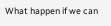What happen if we can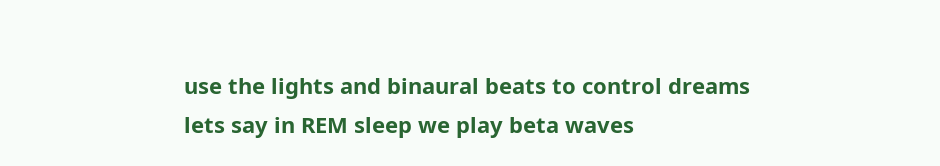use the lights and binaural beats to control dreams lets say in REM sleep we play beta waves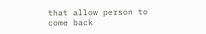that allow person to come back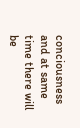conciousness and at same time there will be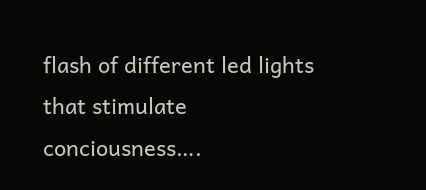flash of different led lights that stimulate conciousness….